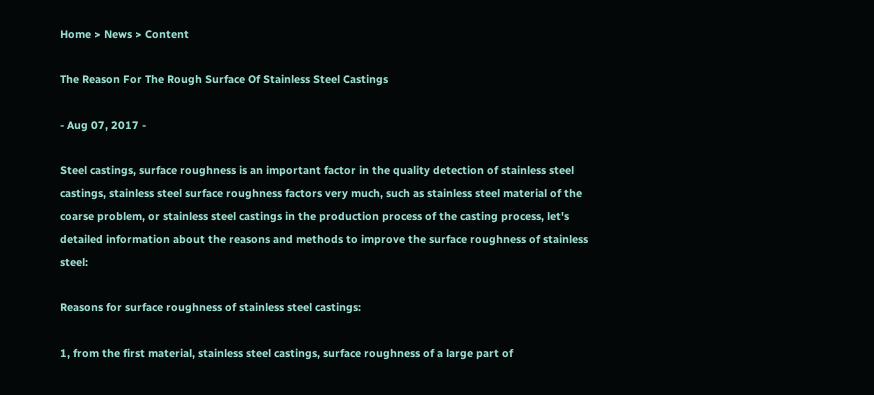Home > News > Content

The Reason For The Rough Surface Of Stainless Steel Castings

- Aug 07, 2017 -

Steel castings, surface roughness is an important factor in the quality detection of stainless steel castings, stainless steel surface roughness factors very much, such as stainless steel material of the coarse problem, or stainless steel castings in the production process of the casting process, let's detailed information about the reasons and methods to improve the surface roughness of stainless steel:

Reasons for surface roughness of stainless steel castings:

1, from the first material, stainless steel castings, surface roughness of a large part of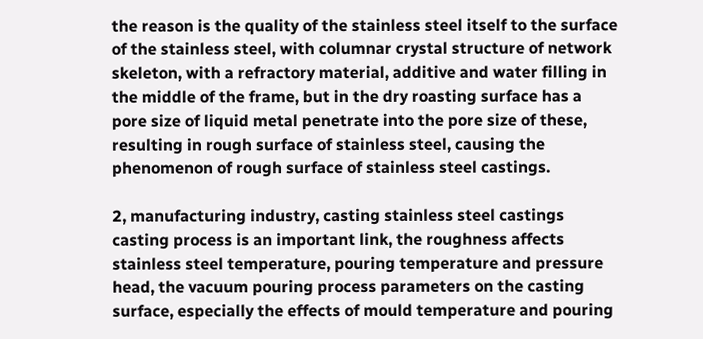the reason is the quality of the stainless steel itself to the surface of the stainless steel, with columnar crystal structure of network skeleton, with a refractory material, additive and water filling in the middle of the frame, but in the dry roasting surface has a pore size of liquid metal penetrate into the pore size of these, resulting in rough surface of stainless steel, causing the phenomenon of rough surface of stainless steel castings.

2, manufacturing industry, casting stainless steel castings casting process is an important link, the roughness affects stainless steel temperature, pouring temperature and pressure head, the vacuum pouring process parameters on the casting surface, especially the effects of mould temperature and pouring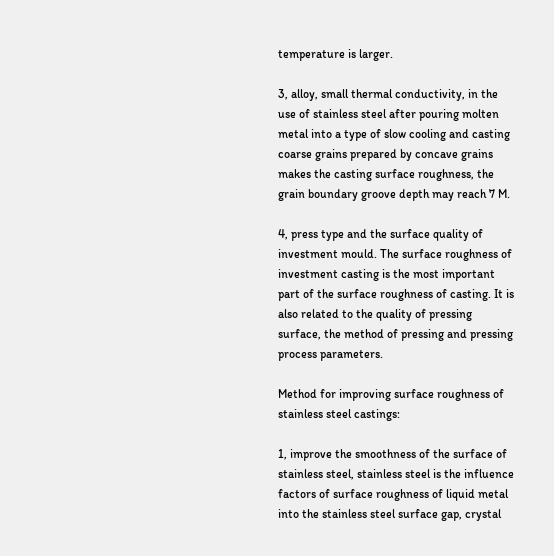temperature is larger.

3, alloy, small thermal conductivity, in the use of stainless steel after pouring molten metal into a type of slow cooling and casting coarse grains prepared by concave grains makes the casting surface roughness, the grain boundary groove depth may reach 7 M.

4, press type and the surface quality of investment mould. The surface roughness of investment casting is the most important part of the surface roughness of casting. It is also related to the quality of pressing surface, the method of pressing and pressing process parameters.

Method for improving surface roughness of stainless steel castings:

1, improve the smoothness of the surface of stainless steel, stainless steel is the influence factors of surface roughness of liquid metal into the stainless steel surface gap, crystal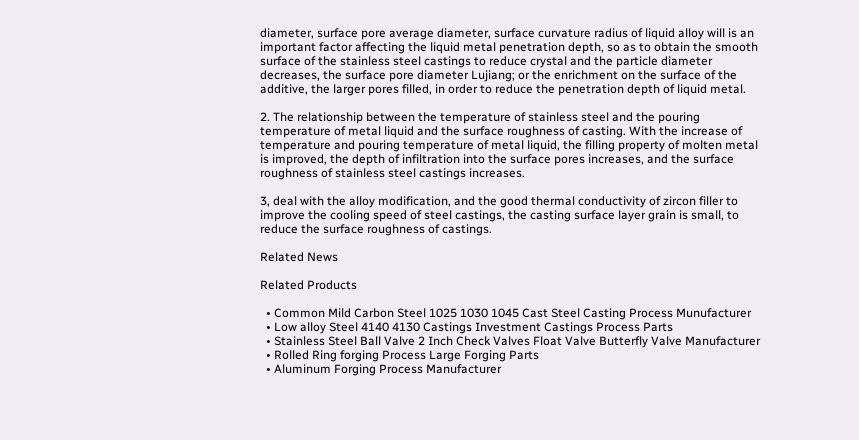diameter, surface pore average diameter, surface curvature radius of liquid alloy will is an important factor affecting the liquid metal penetration depth, so as to obtain the smooth surface of the stainless steel castings to reduce crystal and the particle diameter decreases, the surface pore diameter Lujiang; or the enrichment on the surface of the additive, the larger pores filled, in order to reduce the penetration depth of liquid metal.

2. The relationship between the temperature of stainless steel and the pouring temperature of metal liquid and the surface roughness of casting. With the increase of temperature and pouring temperature of metal liquid, the filling property of molten metal is improved, the depth of infiltration into the surface pores increases, and the surface roughness of stainless steel castings increases.

3, deal with the alloy modification, and the good thermal conductivity of zircon filler to improve the cooling speed of steel castings, the casting surface layer grain is small, to reduce the surface roughness of castings.

Related News

Related Products

  • Common Mild Carbon Steel 1025 1030 1045 Cast Steel Casting Process Munufacturer
  • Low alloy Steel 4140 4130 Castings Investment Castings Process Parts
  • Stainless Steel Ball Valve 2 Inch Check Valves Float Valve Butterfly Valve Manufacturer
  • Rolled Ring forging Process Large Forging Parts
  • Aluminum Forging Process Manufacturer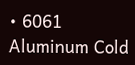• 6061 Aluminum Cold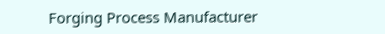Forging Process Manufacturer